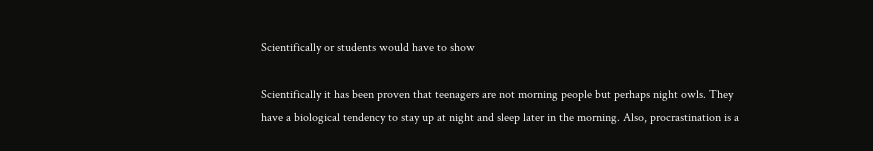Scientifically or students would have to show

Scientifically it has been proven that teenagers are not morning people but perhaps night owls. They have a biological tendency to stay up at night and sleep later in the morning. Also, procrastination is a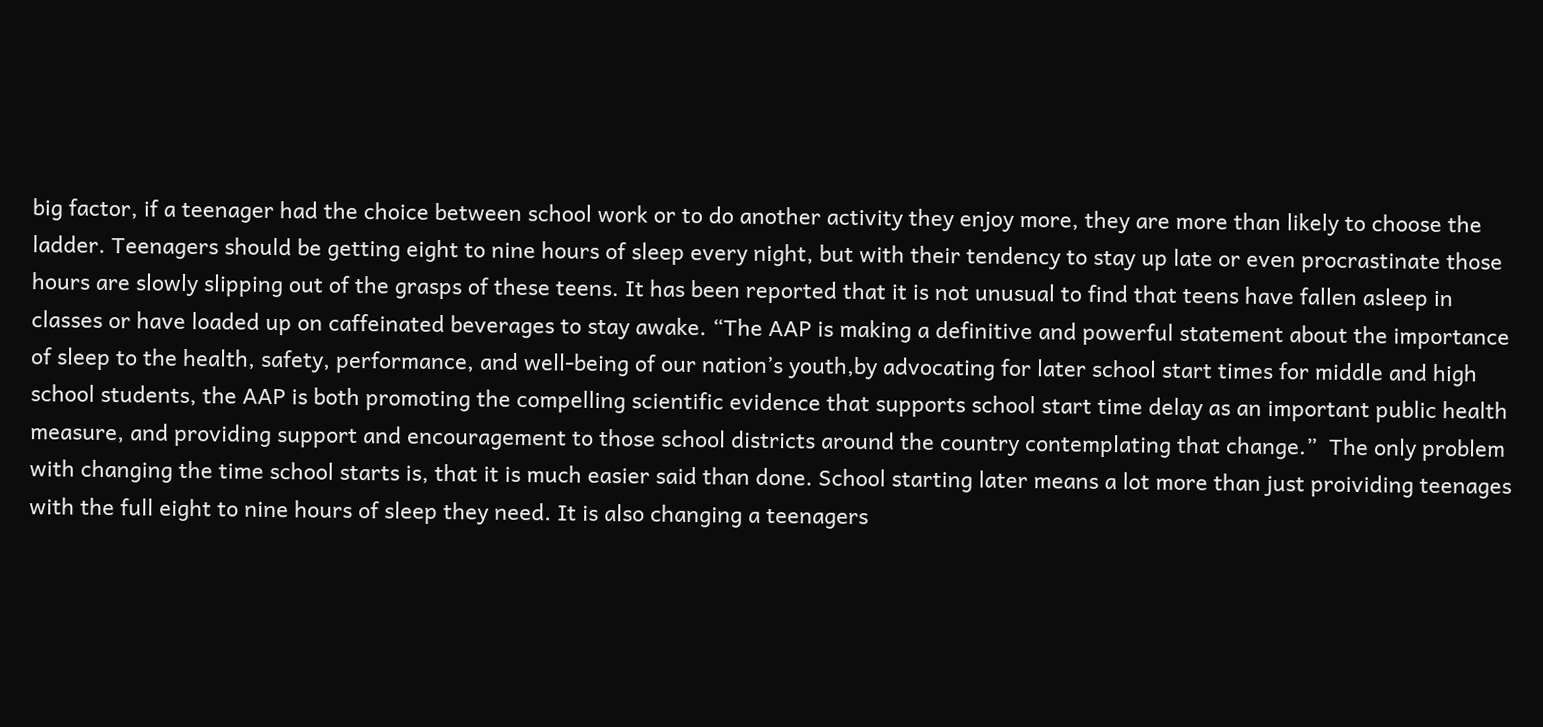big factor, if a teenager had the choice between school work or to do another activity they enjoy more, they are more than likely to choose the ladder. Teenagers should be getting eight to nine hours of sleep every night, but with their tendency to stay up late or even procrastinate those hours are slowly slipping out of the grasps of these teens. It has been reported that it is not unusual to find that teens have fallen asleep in classes or have loaded up on caffeinated beverages to stay awake. “The AAP is making a definitive and powerful statement about the importance of sleep to the health, safety, performance, and well-being of our nation’s youth,by advocating for later school start times for middle and high school students, the AAP is both promoting the compelling scientific evidence that supports school start time delay as an important public health measure, and providing support and encouragement to those school districts around the country contemplating that change.”  The only problem with changing the time school starts is, that it is much easier said than done. School starting later means a lot more than just proividing teenages with the full eight to nine hours of sleep they need. It is also changing a teenagers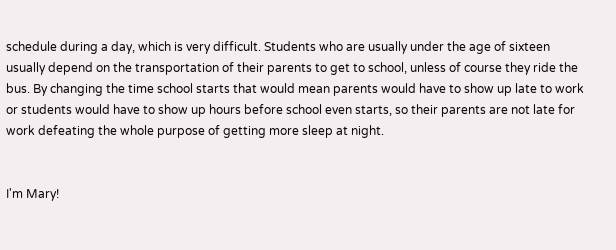schedule during a day, which is very difficult. Students who are usually under the age of sixteen usually depend on the transportation of their parents to get to school, unless of course they ride the bus. By changing the time school starts that would mean parents would have to show up late to work or students would have to show up hours before school even starts, so their parents are not late for work defeating the whole purpose of getting more sleep at night.


I'm Mary!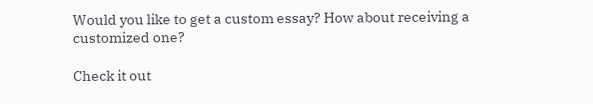Would you like to get a custom essay? How about receiving a customized one?

Check it out